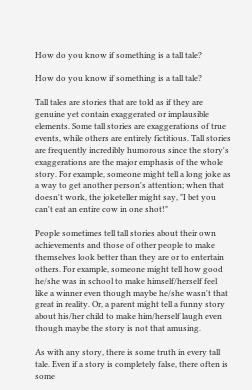How do you know if something is a tall tale?

How do you know if something is a tall tale?

Tall tales are stories that are told as if they are genuine yet contain exaggerated or implausible elements. Some tall stories are exaggerations of true events, while others are entirely fictitious. Tall stories are frequently incredibly humorous since the story's exaggerations are the major emphasis of the whole story. For example, someone might tell a long joke as a way to get another person's attention; when that doesn't work, the joketeller might say, "I bet you can't eat an entire cow in one shot!"

People sometimes tell tall stories about their own achievements and those of other people to make themselves look better than they are or to entertain others. For example, someone might tell how good he/she was in school to make himself/herself feel like a winner even though maybe he/she wasn't that great in reality. Or, a parent might tell a funny story about his/her child to make him/herself laugh even though maybe the story is not that amusing.

As with any story, there is some truth in every tall tale. Even if a story is completely false, there often is some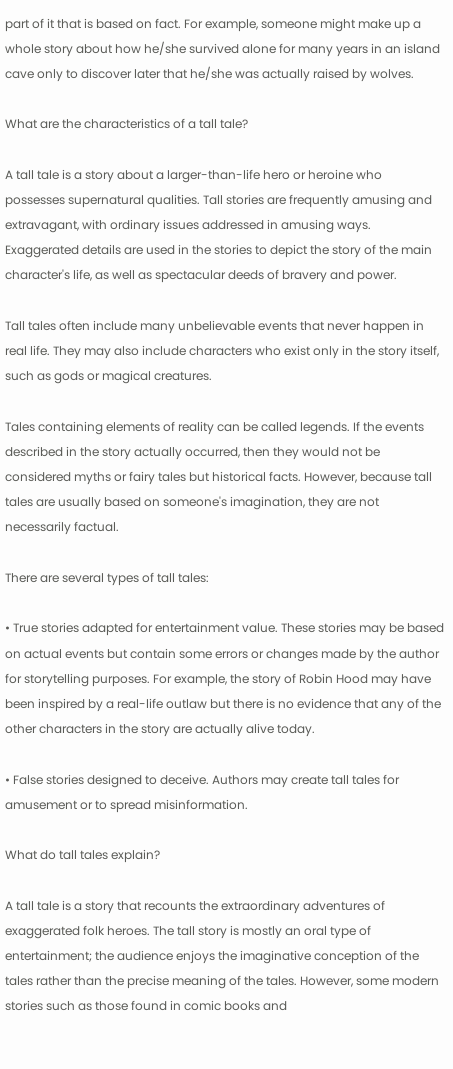part of it that is based on fact. For example, someone might make up a whole story about how he/she survived alone for many years in an island cave only to discover later that he/she was actually raised by wolves.

What are the characteristics of a tall tale?

A tall tale is a story about a larger-than-life hero or heroine who possesses supernatural qualities. Tall stories are frequently amusing and extravagant, with ordinary issues addressed in amusing ways. Exaggerated details are used in the stories to depict the story of the main character's life, as well as spectacular deeds of bravery and power.

Tall tales often include many unbelievable events that never happen in real life. They may also include characters who exist only in the story itself, such as gods or magical creatures.

Tales containing elements of reality can be called legends. If the events described in the story actually occurred, then they would not be considered myths or fairy tales but historical facts. However, because tall tales are usually based on someone's imagination, they are not necessarily factual.

There are several types of tall tales:

• True stories adapted for entertainment value. These stories may be based on actual events but contain some errors or changes made by the author for storytelling purposes. For example, the story of Robin Hood may have been inspired by a real-life outlaw but there is no evidence that any of the other characters in the story are actually alive today.

• False stories designed to deceive. Authors may create tall tales for amusement or to spread misinformation.

What do tall tales explain?

A tall tale is a story that recounts the extraordinary adventures of exaggerated folk heroes. The tall story is mostly an oral type of entertainment; the audience enjoys the imaginative conception of the tales rather than the precise meaning of the tales. However, some modern stories such as those found in comic books and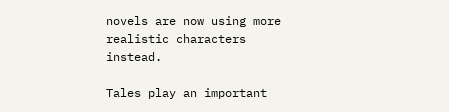novels are now using more realistic characters instead.

Tales play an important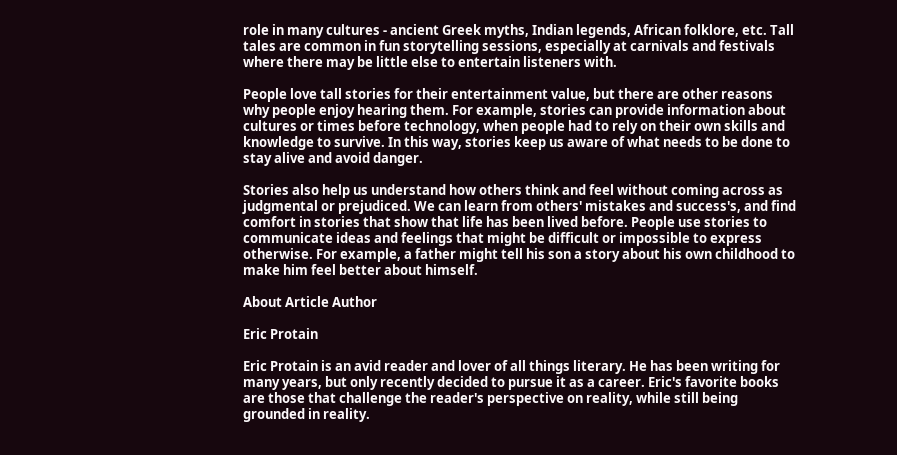role in many cultures - ancient Greek myths, Indian legends, African folklore, etc. Tall tales are common in fun storytelling sessions, especially at carnivals and festivals where there may be little else to entertain listeners with.

People love tall stories for their entertainment value, but there are other reasons why people enjoy hearing them. For example, stories can provide information about cultures or times before technology, when people had to rely on their own skills and knowledge to survive. In this way, stories keep us aware of what needs to be done to stay alive and avoid danger.

Stories also help us understand how others think and feel without coming across as judgmental or prejudiced. We can learn from others' mistakes and success's, and find comfort in stories that show that life has been lived before. People use stories to communicate ideas and feelings that might be difficult or impossible to express otherwise. For example, a father might tell his son a story about his own childhood to make him feel better about himself.

About Article Author

Eric Protain

Eric Protain is an avid reader and lover of all things literary. He has been writing for many years, but only recently decided to pursue it as a career. Eric's favorite books are those that challenge the reader's perspective on reality, while still being grounded in reality.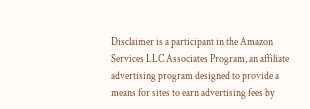Disclaimer is a participant in the Amazon Services LLC Associates Program, an affiliate advertising program designed to provide a means for sites to earn advertising fees by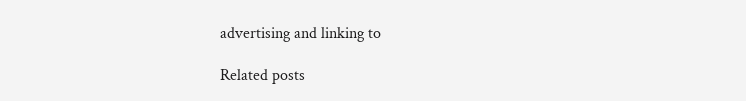advertising and linking to

Related posts